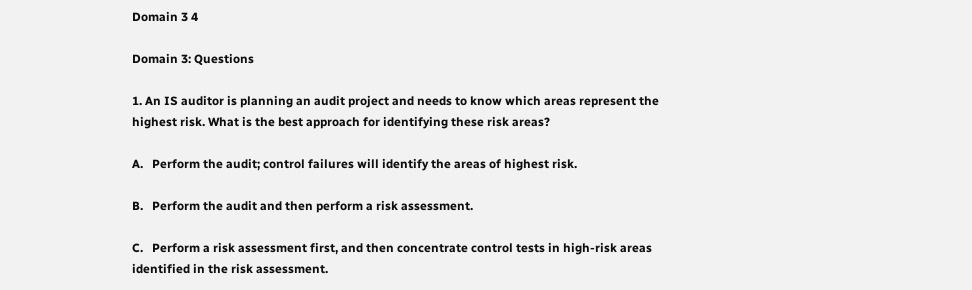Domain 3 4

Domain 3: Questions

1. An IS auditor is planning an audit project and needs to know which areas represent the highest risk. What is the best approach for identifying these risk areas?

A.   Perform the audit; control failures will identify the areas of highest risk.

B.   Perform the audit and then perform a risk assessment.

C.   Perform a risk assessment first, and then concentrate control tests in high-risk areas identified in the risk assessment.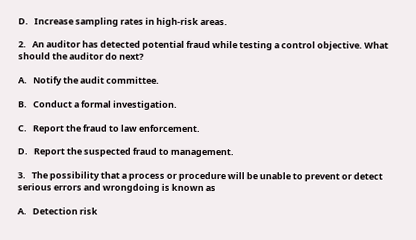D.   Increase sampling rates in high-risk areas.

2.   An auditor has detected potential fraud while testing a control objective. What should the auditor do next?

A.   Notify the audit committee.

B.   Conduct a formal investigation.

C.   Report the fraud to law enforcement.

D.   Report the suspected fraud to management.

3.   The possibility that a process or procedure will be unable to prevent or detect serious errors and wrongdoing is known as

A.   Detection risk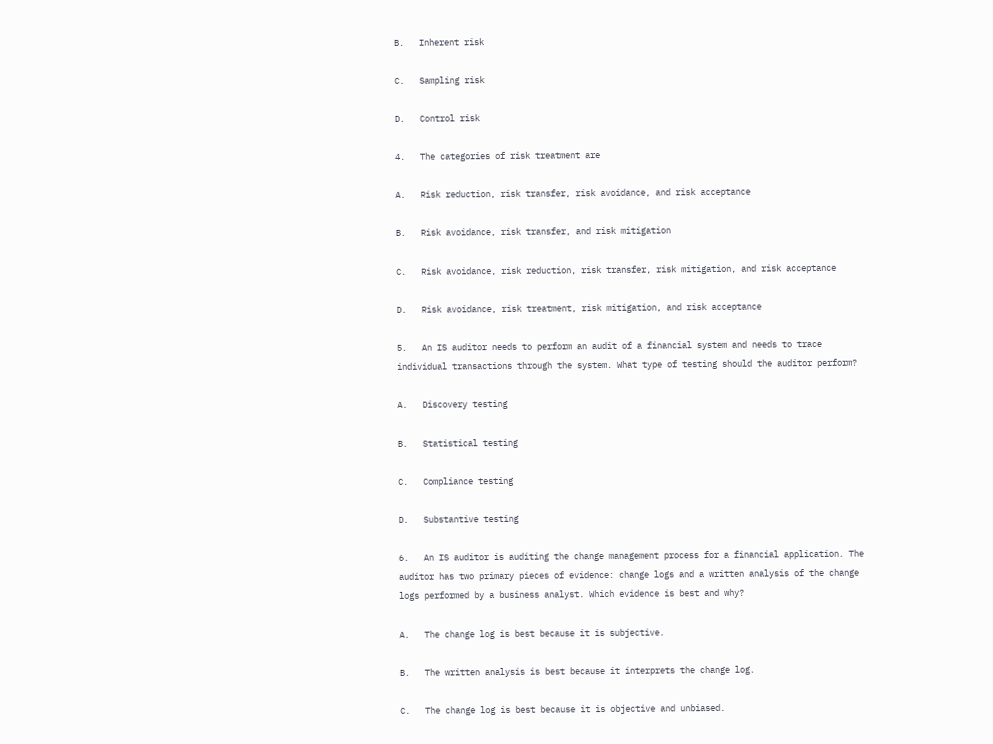B.   Inherent risk

C.   Sampling risk

D.   Control risk

4.   The categories of risk treatment are

A.   Risk reduction, risk transfer, risk avoidance, and risk acceptance

B.   Risk avoidance, risk transfer, and risk mitigation

C.   Risk avoidance, risk reduction, risk transfer, risk mitigation, and risk acceptance

D.   Risk avoidance, risk treatment, risk mitigation, and risk acceptance

5.   An IS auditor needs to perform an audit of a financial system and needs to trace individual transactions through the system. What type of testing should the auditor perform?

A.   Discovery testing

B.   Statistical testing

C.   Compliance testing

D.   Substantive testing

6.   An IS auditor is auditing the change management process for a financial application. The auditor has two primary pieces of evidence: change logs and a written analysis of the change logs performed by a business analyst. Which evidence is best and why?

A.   The change log is best because it is subjective.

B.   The written analysis is best because it interprets the change log.

C.   The change log is best because it is objective and unbiased.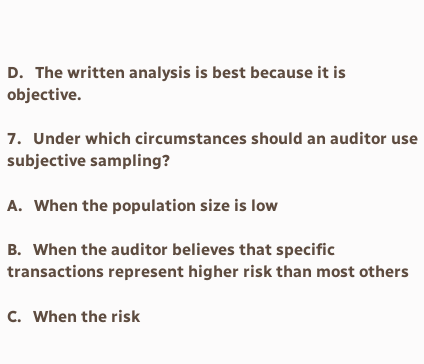D.   The written analysis is best because it is objective.

7.   Under which circumstances should an auditor use subjective sampling?

A.   When the population size is low

B.   When the auditor believes that specific transactions represent higher risk than most others

C.   When the risk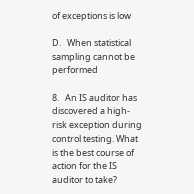of exceptions is low

D.   When statistical sampling cannot be performed

8.   An IS auditor has discovered a high-risk exception during control testing. What is the best course of action for the IS auditor to take?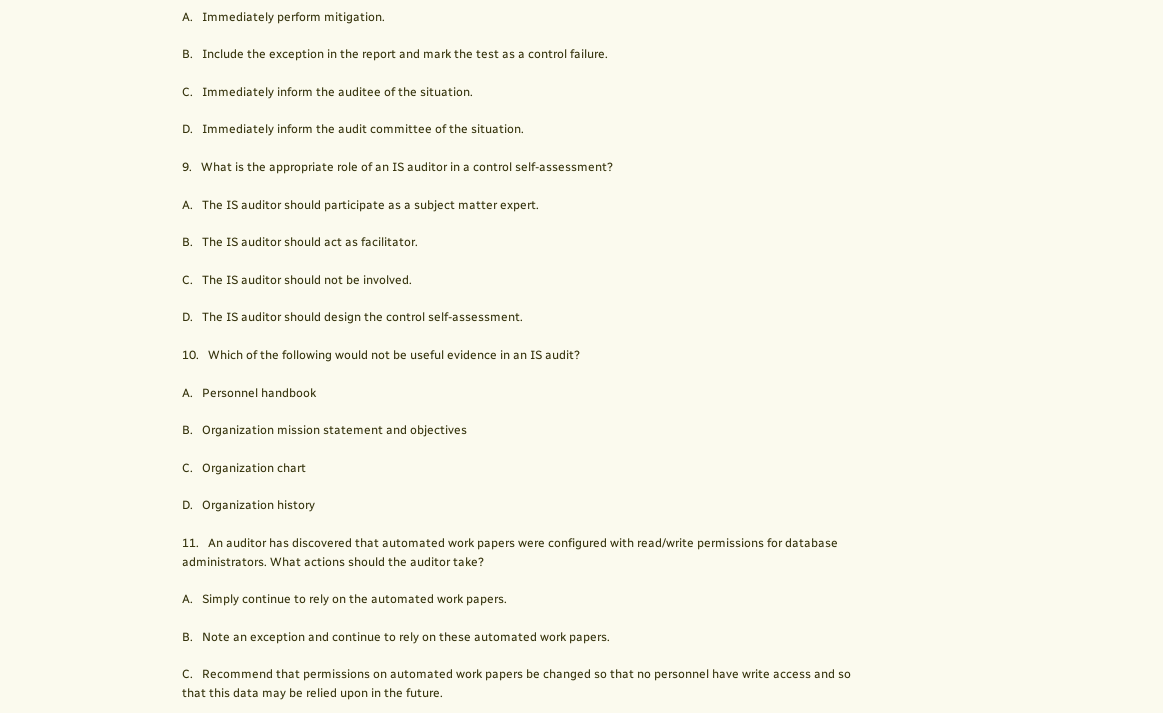A.   Immediately perform mitigation.

B.   Include the exception in the report and mark the test as a control failure.

C.   Immediately inform the auditee of the situation.

D.   Immediately inform the audit committee of the situation.

9.   What is the appropriate role of an IS auditor in a control self-assessment?

A.   The IS auditor should participate as a subject matter expert.

B.   The IS auditor should act as facilitator.

C.   The IS auditor should not be involved.

D.   The IS auditor should design the control self-assessment.

10.   Which of the following would not be useful evidence in an IS audit?

A.   Personnel handbook

B.   Organization mission statement and objectives

C.   Organization chart

D.   Organization history

11.   An auditor has discovered that automated work papers were configured with read/write permissions for database administrators. What actions should the auditor take?

A.   Simply continue to rely on the automated work papers.

B.   Note an exception and continue to rely on these automated work papers.

C.   Recommend that permissions on automated work papers be changed so that no personnel have write access and so that this data may be relied upon in the future.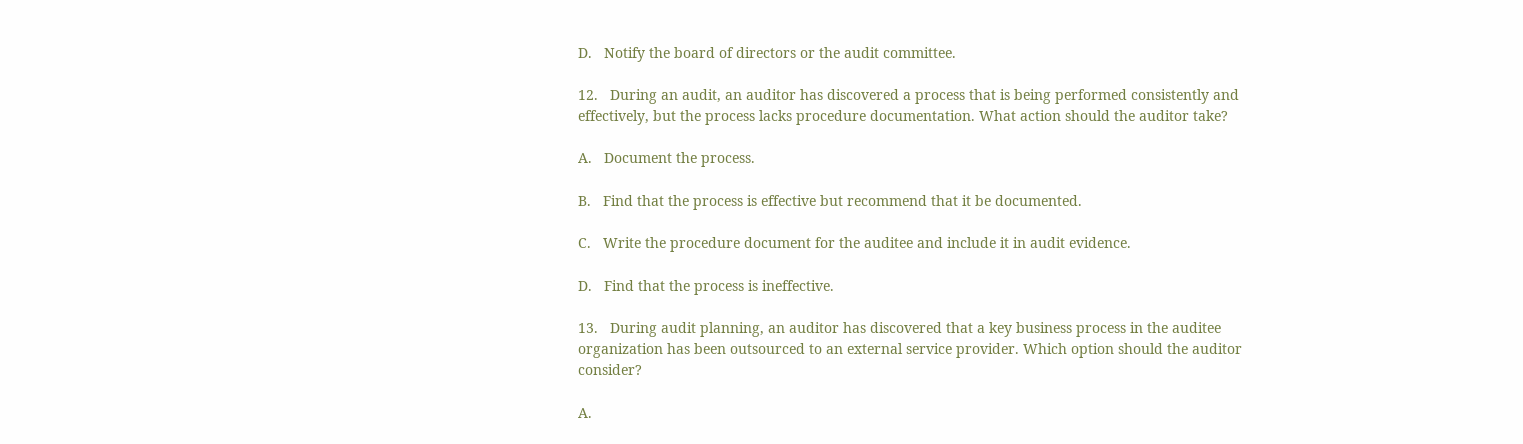D.   Notify the board of directors or the audit committee.

12.   During an audit, an auditor has discovered a process that is being performed consistently and effectively, but the process lacks procedure documentation. What action should the auditor take?

A.   Document the process.

B.   Find that the process is effective but recommend that it be documented.

C.   Write the procedure document for the auditee and include it in audit evidence.

D.   Find that the process is ineffective.

13.   During audit planning, an auditor has discovered that a key business process in the auditee organization has been outsourced to an external service provider. Which option should the auditor consider?

A.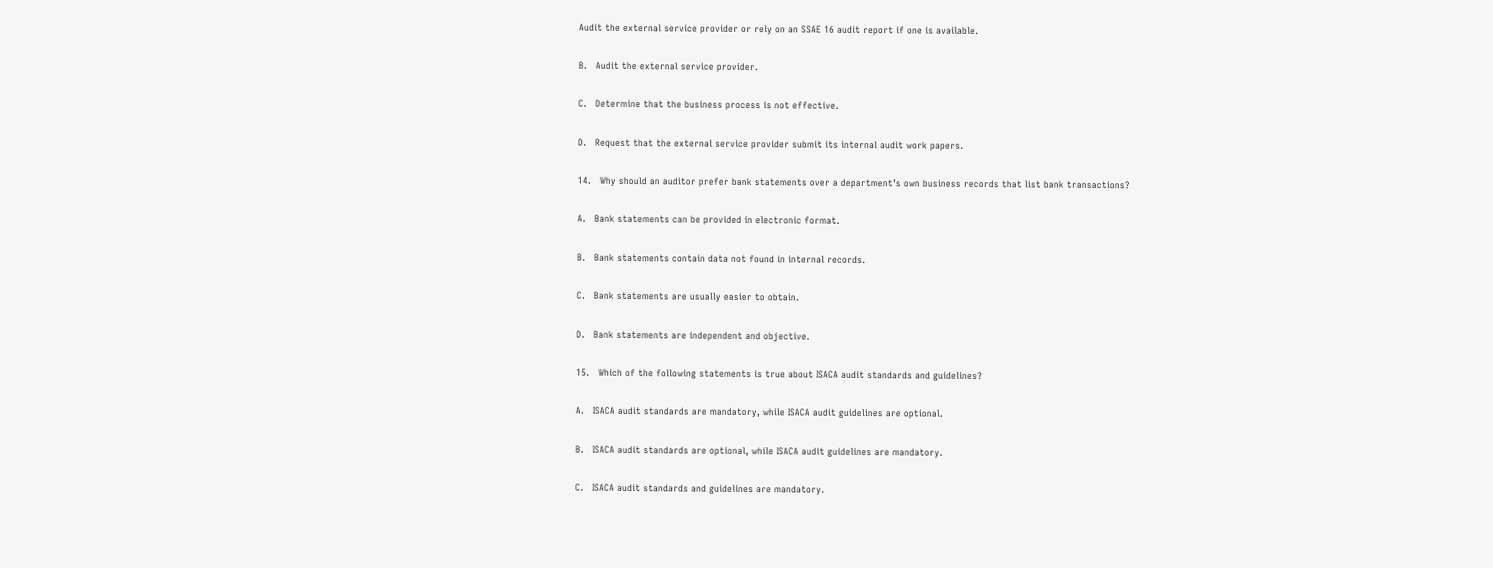Audit the external service provider or rely on an SSAE 16 audit report if one is available.

B.   Audit the external service provider.

C.   Determine that the business process is not effective.

D.   Request that the external service provider submit its internal audit work papers.

14.   Why should an auditor prefer bank statements over a department’s own business records that list bank transactions?

A.   Bank statements can be provided in electronic format.

B.   Bank statements contain data not found in internal records.

C.   Bank statements are usually easier to obtain.

D.   Bank statements are independent and objective.

15.   Which of the following statements is true about ISACA audit standards and guidelines?

A.   ISACA audit standards are mandatory, while ISACA audit guidelines are optional.

B.   ISACA audit standards are optional, while ISACA audit guidelines are mandatory.

C.   ISACA audit standards and guidelines are mandatory.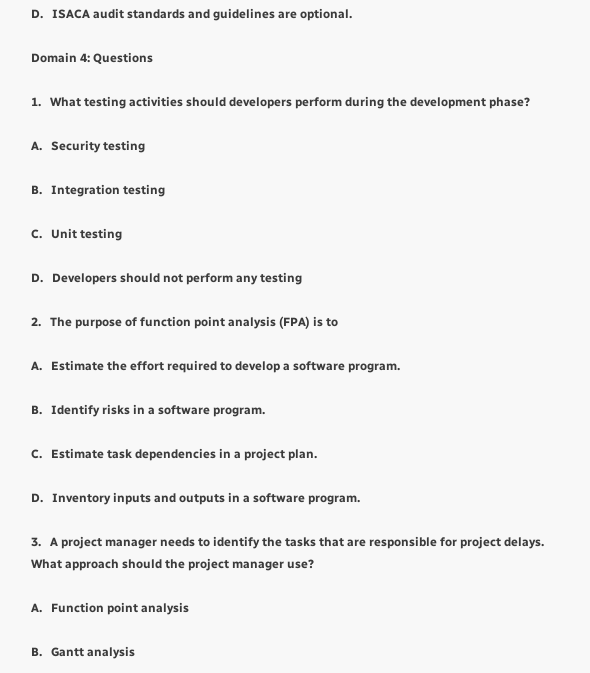D.   ISACA audit standards and guidelines are optional.

Domain 4: Questions

1.   What testing activities should developers perform during the development phase?

A.   Security testing

B.   Integration testing

C.   Unit testing

D.   Developers should not perform any testing

2.   The purpose of function point analysis (FPA) is to

A.   Estimate the effort required to develop a software program.

B.   Identify risks in a software program.

C.   Estimate task dependencies in a project plan.

D.   Inventory inputs and outputs in a software program.

3.   A project manager needs to identify the tasks that are responsible for project delays. What approach should the project manager use?

A.   Function point analysis

B.   Gantt analysis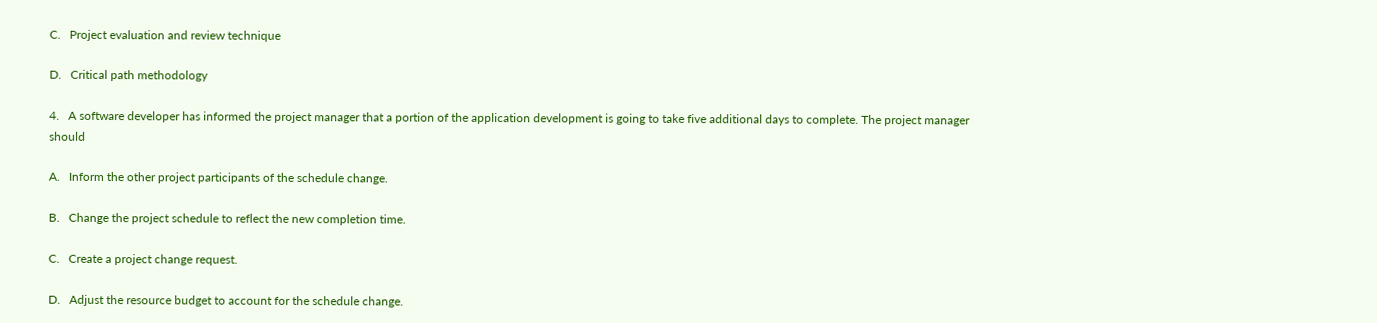C.   Project evaluation and review technique

D.   Critical path methodology

4.   A software developer has informed the project manager that a portion of the application development is going to take five additional days to complete. The project manager should

A.   Inform the other project participants of the schedule change.

B.   Change the project schedule to reflect the new completion time.

C.   Create a project change request.

D.   Adjust the resource budget to account for the schedule change.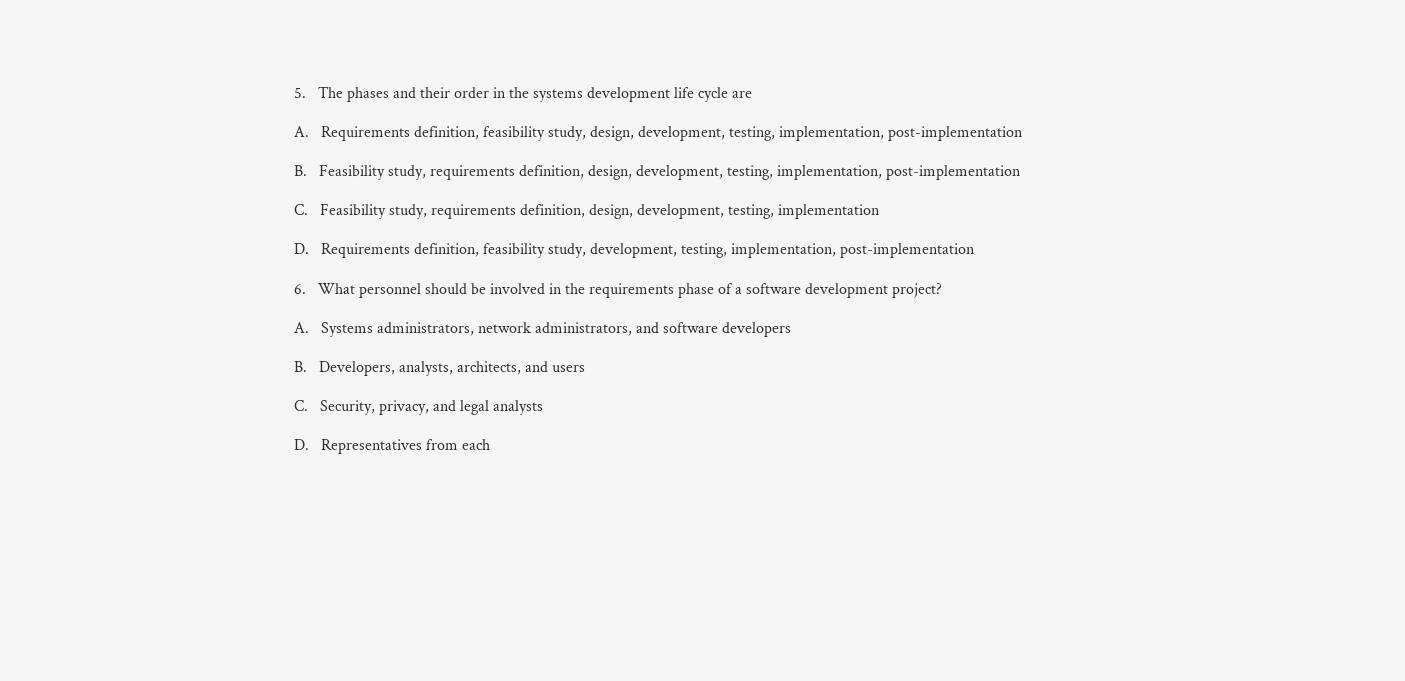5.   The phases and their order in the systems development life cycle are

A.   Requirements definition, feasibility study, design, development, testing, implementation, post-implementation

B.   Feasibility study, requirements definition, design, development, testing, implementation, post-implementation

C.   Feasibility study, requirements definition, design, development, testing, implementation

D.   Requirements definition, feasibility study, development, testing, implementation, post-implementation

6.   What personnel should be involved in the requirements phase of a software development project?

A.   Systems administrators, network administrators, and software developers

B.   Developers, analysts, architects, and users

C.   Security, privacy, and legal analysts

D.   Representatives from each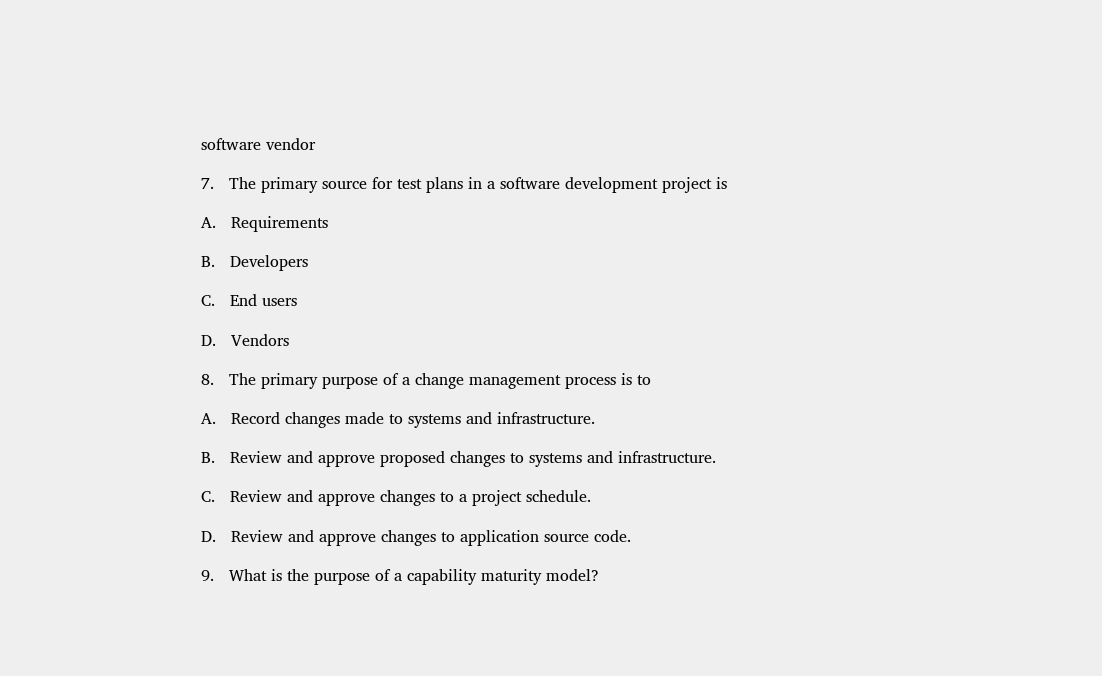software vendor

7.   The primary source for test plans in a software development project is

A.   Requirements

B.   Developers

C.   End users

D.   Vendors

8.   The primary purpose of a change management process is to

A.   Record changes made to systems and infrastructure.

B.   Review and approve proposed changes to systems and infrastructure.

C.   Review and approve changes to a project schedule.

D.   Review and approve changes to application source code.

9.   What is the purpose of a capability maturity model?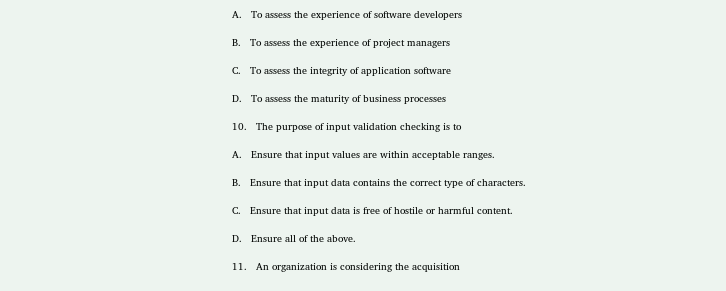A.   To assess the experience of software developers

B.   To assess the experience of project managers

C.   To assess the integrity of application software

D.   To assess the maturity of business processes

10.   The purpose of input validation checking is to

A.   Ensure that input values are within acceptable ranges.

B.   Ensure that input data contains the correct type of characters.

C.   Ensure that input data is free of hostile or harmful content.

D.   Ensure all of the above.

11.   An organization is considering the acquisition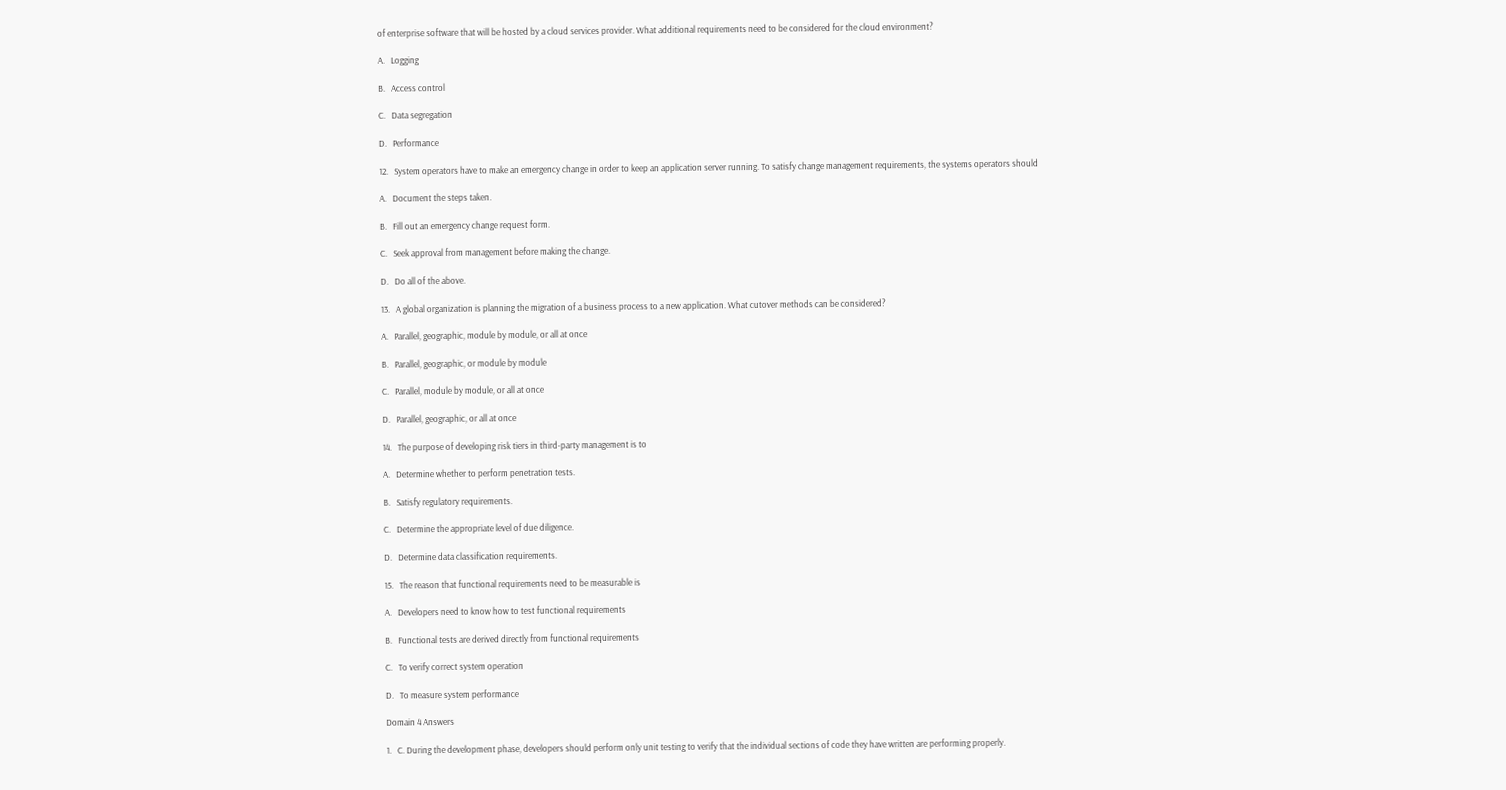of enterprise software that will be hosted by a cloud services provider. What additional requirements need to be considered for the cloud environment?

A.   Logging

B.   Access control

C.   Data segregation

D.   Performance

12.   System operators have to make an emergency change in order to keep an application server running. To satisfy change management requirements, the systems operators should

A.   Document the steps taken.

B.   Fill out an emergency change request form.

C.   Seek approval from management before making the change.

D.   Do all of the above.

13.   A global organization is planning the migration of a business process to a new application. What cutover methods can be considered?

A.   Parallel, geographic, module by module, or all at once

B.   Parallel, geographic, or module by module

C.   Parallel, module by module, or all at once

D.   Parallel, geographic, or all at once

14.   The purpose of developing risk tiers in third-party management is to

A.   Determine whether to perform penetration tests.

B.   Satisfy regulatory requirements.

C.   Determine the appropriate level of due diligence.

D.   Determine data classification requirements.

15.   The reason that functional requirements need to be measurable is

A.   Developers need to know how to test functional requirements

B.   Functional tests are derived directly from functional requirements

C.   To verify correct system operation

D.   To measure system performance

Domain 4 Answers

1.   C. During the development phase, developers should perform only unit testing to verify that the individual sections of code they have written are performing properly.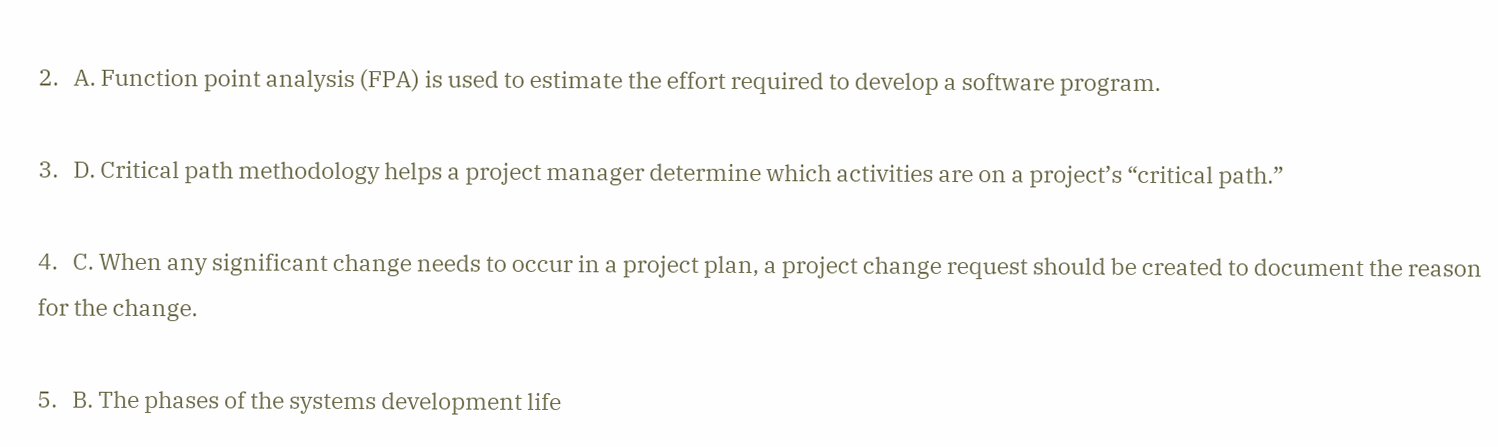2.   A. Function point analysis (FPA) is used to estimate the effort required to develop a software program.

3.   D. Critical path methodology helps a project manager determine which activities are on a project’s “critical path.”

4.   C. When any significant change needs to occur in a project plan, a project change request should be created to document the reason for the change.

5.   B. The phases of the systems development life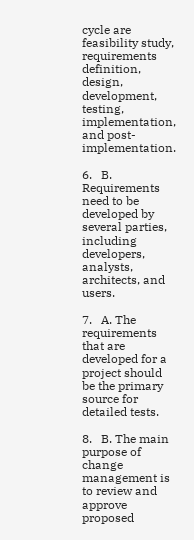cycle are feasibility study, requirements definition, design, development, testing, implementation, and post-implementation.

6.   B. Requirements need to be developed by several parties, including developers, analysts, architects, and users.

7.   A. The requirements that are developed for a project should be the primary source for detailed tests.

8.   B. The main purpose of change management is to review and approve proposed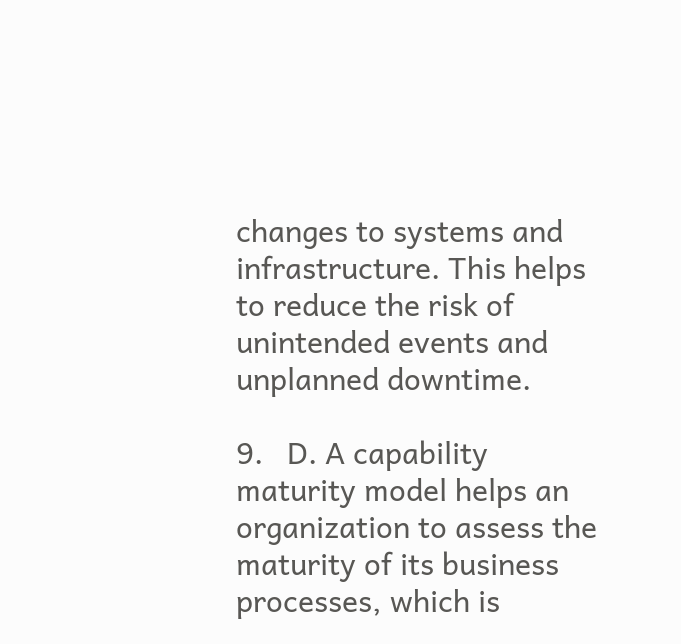changes to systems and infrastructure. This helps to reduce the risk of unintended events and unplanned downtime.

9.   D. A capability maturity model helps an organization to assess the maturity of its business processes, which is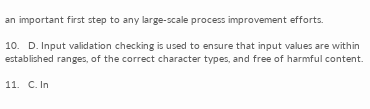an important first step to any large-scale process improvement efforts.

10.   D. Input validation checking is used to ensure that input values are within established ranges, of the correct character types, and free of harmful content.

11.   C. In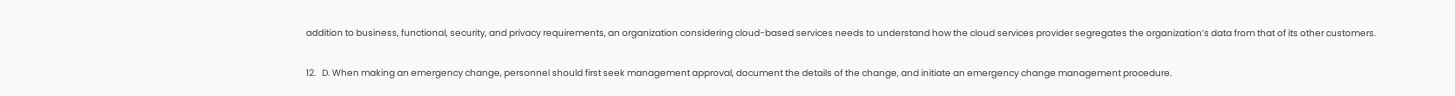addition to business, functional, security, and privacy requirements, an organization considering cloud-based services needs to understand how the cloud services provider segregates the organization’s data from that of its other customers.

12.   D. When making an emergency change, personnel should first seek management approval, document the details of the change, and initiate an emergency change management procedure.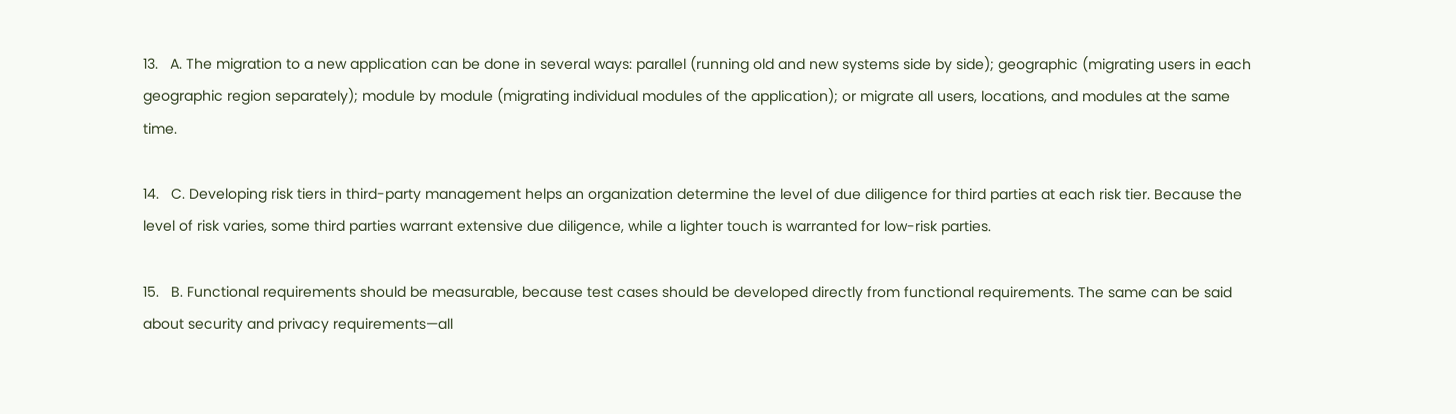13.   A. The migration to a new application can be done in several ways: parallel (running old and new systems side by side); geographic (migrating users in each geographic region separately); module by module (migrating individual modules of the application); or migrate all users, locations, and modules at the same time.

14.   C. Developing risk tiers in third-party management helps an organization determine the level of due diligence for third parties at each risk tier. Because the level of risk varies, some third parties warrant extensive due diligence, while a lighter touch is warranted for low-risk parties.

15.   B. Functional requirements should be measurable, because test cases should be developed directly from functional requirements. The same can be said about security and privacy requirements—all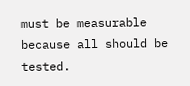must be measurable because all should be tested.